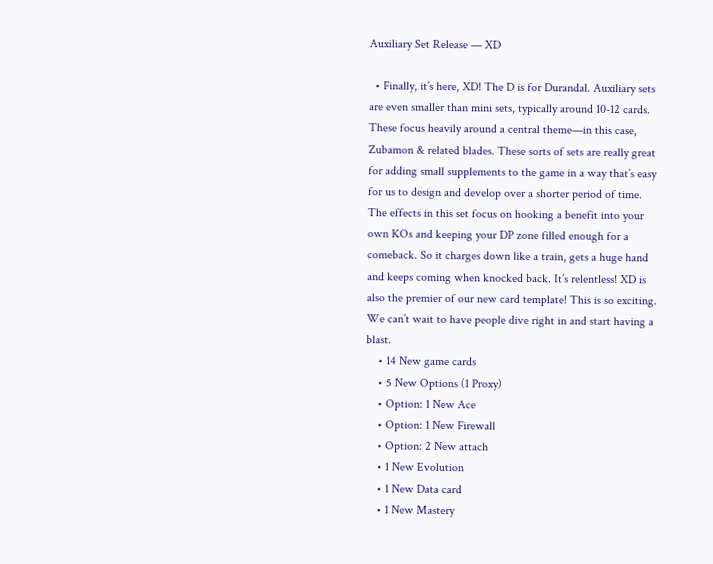Auxiliary Set Release — XD

  • Finally, it’s here, XD! The D is for Durandal. Auxiliary sets are even smaller than mini sets, typically around 10-12 cards. These focus heavily around a central theme—in this case, Zubamon & related blades. These sorts of sets are really great for adding small supplements to the game in a way that’s easy for us to design and develop over a shorter period of time. The effects in this set focus on hooking a benefit into your own KOs and keeping your DP zone filled enough for a comeback. So it charges down like a train, gets a huge hand and keeps coming when knocked back. It’s relentless! XD is also the premier of our new card template! This is so exciting. We can’t wait to have people dive right in and start having a blast.
    • 14 New game cards
    • 5 New Options (1 Proxy)
    • Option: 1 New Ace
    • Option: 1 New Firewall
    • Option: 2 New attach
    • 1 New Evolution
    • 1 New Data card
    • 1 New Mastery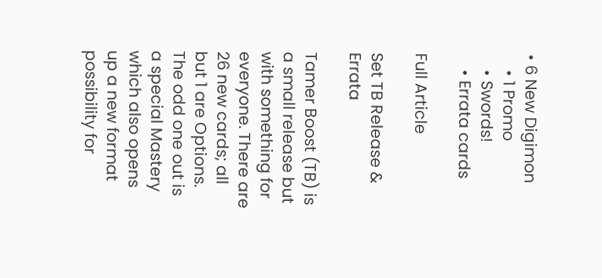• 6 New Digimon
    • 1 Promo
    • Swords!
    • Errata cards

Full Article

Set TB Release & Errata

Tamer Boost (TB) is a small release but with something for everyone. There are 26 new cards; all but 1 are Options. The odd one out is a special Mastery which also opens up a new format possibility for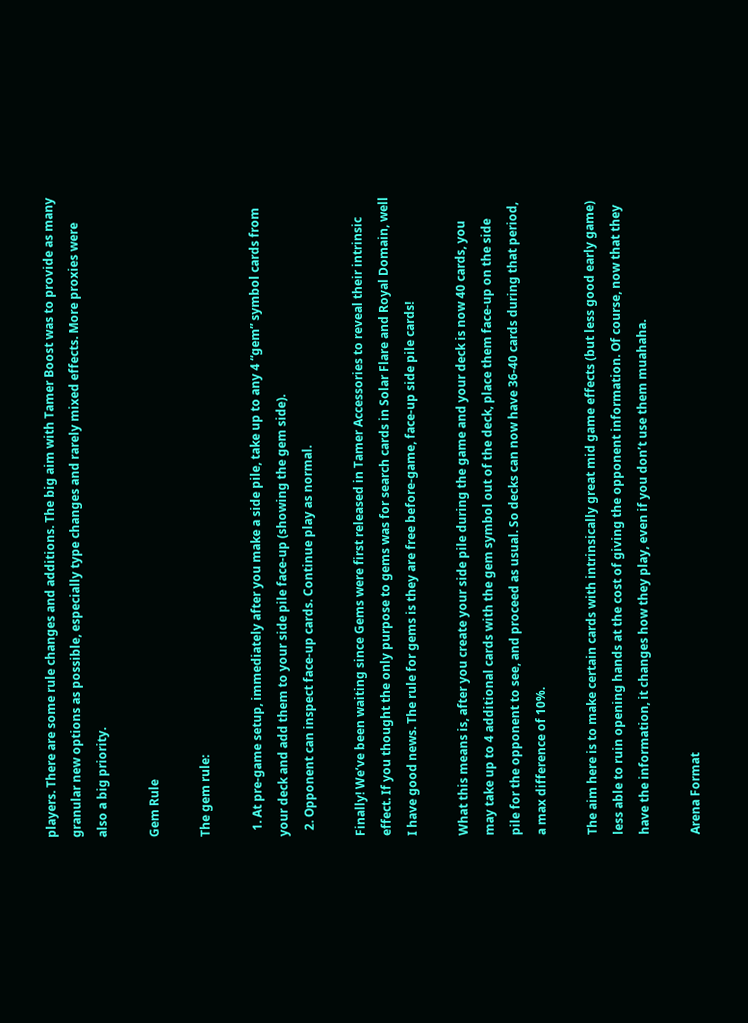players. There are some rule changes and additions. The big aim with Tamer Boost was to provide as many granular new options as possible, especially type changes and rarely mixed effects. More proxies were also a big priority.

Gem Rule

The gem rule:

  1. At pre-game setup, immediately after you make a side pile, take up to any 4 “gem” symbol cards from your deck and add them to your side pile face-up (showing the gem side).
  2. Opponent can inspect face-up cards. Continue play as normal.

Finally! We’ve been waiting since Gems were first released in Tamer Accessories to reveal their intrinsic effect. If you thought the only purpose to gems was for search cards in Solar Flare and Royal Domain, well I have good news. The rule for gems is they are free before-game, face-up side pile cards!

What this means is, after you create your side pile during the game and your deck is now 40 cards, you may take up to 4 additional cards with the gem symbol out of the deck, place them face-up on the side pile for the opponent to see, and proceed as usual. So decks can now have 36-40 cards during that period, a max difference of 10%.

The aim here is to make certain cards with intrinsically great mid game effects (but less good early game) less able to ruin opening hands at the cost of giving the opponent information. Of course, now that they have the information, it changes how they play, even if you don’t use them muahaha.

Arena Format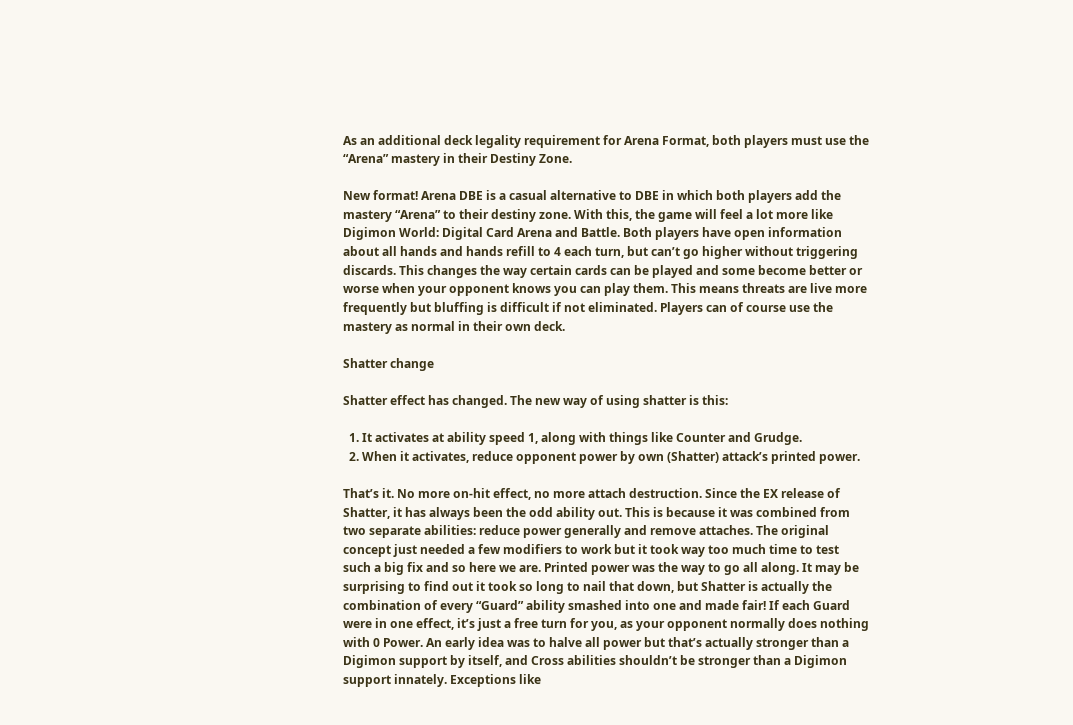As an additional deck legality requirement for Arena Format, both players must use the “Arena” mastery in their Destiny Zone.

New format! Arena DBE is a casual alternative to DBE in which both players add the mastery “Arena” to their destiny zone. With this, the game will feel a lot more like Digimon World: Digital Card Arena and Battle. Both players have open information about all hands and hands refill to 4 each turn, but can’t go higher without triggering discards. This changes the way certain cards can be played and some become better or worse when your opponent knows you can play them. This means threats are live more frequently but bluffing is difficult if not eliminated. Players can of course use the mastery as normal in their own deck.

Shatter change

Shatter effect has changed. The new way of using shatter is this:

  1. It activates at ability speed 1, along with things like Counter and Grudge.
  2. When it activates, reduce opponent power by own (Shatter) attack’s printed power.

That’s it. No more on-hit effect, no more attach destruction. Since the EX release of Shatter, it has always been the odd ability out. This is because it was combined from two separate abilities: reduce power generally and remove attaches. The original concept just needed a few modifiers to work but it took way too much time to test such a big fix and so here we are. Printed power was the way to go all along. It may be surprising to find out it took so long to nail that down, but Shatter is actually the combination of every “Guard” ability smashed into one and made fair! If each Guard were in one effect, it’s just a free turn for you, as your opponent normally does nothing with 0 Power. An early idea was to halve all power but that’s actually stronger than a Digimon support by itself, and Cross abilities shouldn’t be stronger than a Digimon support innately. Exceptions like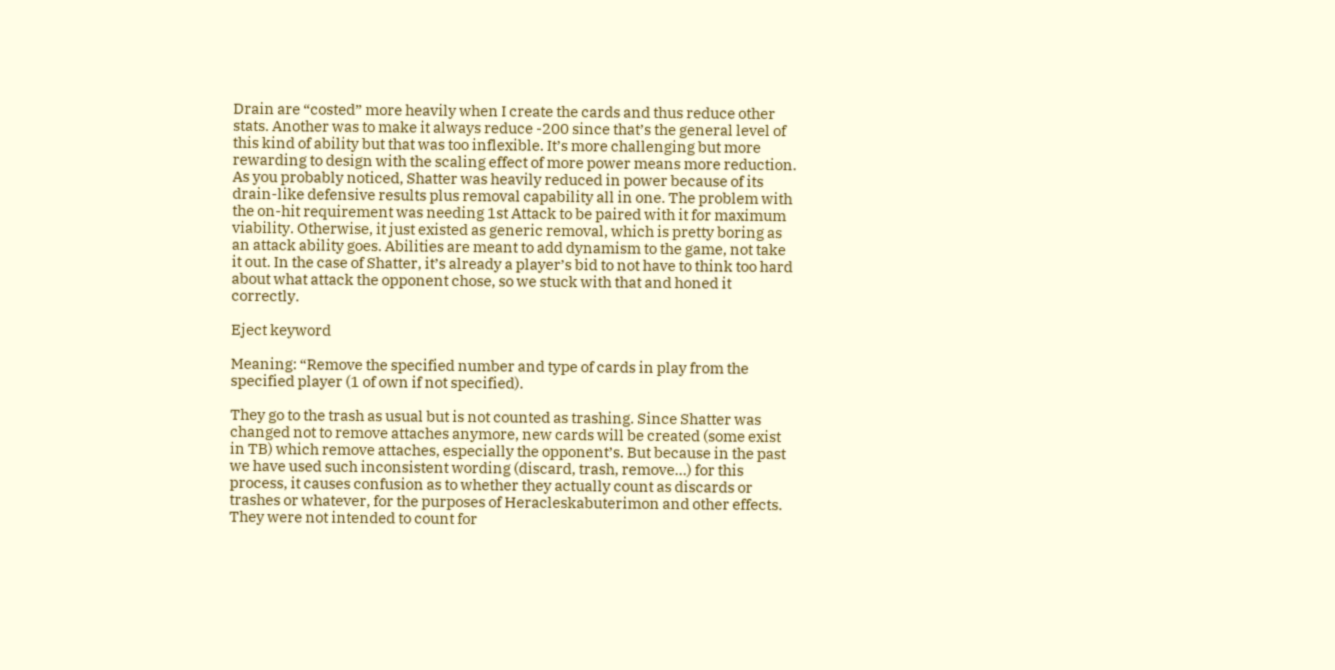Drain are “costed” more heavily when I create the cards and thus reduce other stats. Another was to make it always reduce -200 since that’s the general level of this kind of ability but that was too inflexible. It’s more challenging but more rewarding to design with the scaling effect of more power means more reduction. As you probably noticed, Shatter was heavily reduced in power because of its drain-like defensive results plus removal capability all in one. The problem with the on-hit requirement was needing 1st Attack to be paired with it for maximum viability. Otherwise, it just existed as generic removal, which is pretty boring as an attack ability goes. Abilities are meant to add dynamism to the game, not take it out. In the case of Shatter, it’s already a player’s bid to not have to think too hard about what attack the opponent chose, so we stuck with that and honed it correctly.

Eject keyword

Meaning: “Remove the specified number and type of cards in play from the specified player (1 of own if not specified).

They go to the trash as usual but is not counted as trashing. Since Shatter was changed not to remove attaches anymore, new cards will be created (some exist in TB) which remove attaches, especially the opponent’s. But because in the past we have used such inconsistent wording (discard, trash, remove…) for this process, it causes confusion as to whether they actually count as discards or trashes or whatever, for the purposes of Heracleskabuterimon and other effects. They were not intended to count for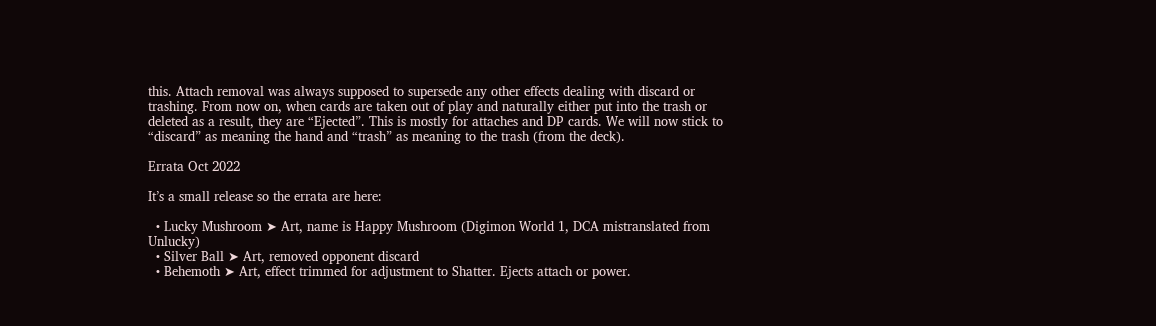this. Attach removal was always supposed to supersede any other effects dealing with discard or trashing. From now on, when cards are taken out of play and naturally either put into the trash or deleted as a result, they are “Ejected”. This is mostly for attaches and DP cards. We will now stick to “discard” as meaning the hand and “trash” as meaning to the trash (from the deck).

Errata Oct 2022

It’s a small release so the errata are here:

  • Lucky Mushroom ➤ Art, name is Happy Mushroom (Digimon World 1, DCA mistranslated from Unlucky)
  • Silver Ball ➤ Art, removed opponent discard
  • Behemoth ➤ Art, effect trimmed for adjustment to Shatter. Ejects attach or power.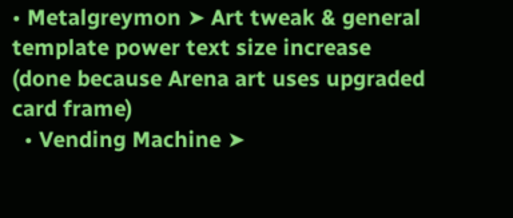• Metalgreymon ➤ Art tweak & general template power text size increase (done because Arena art uses upgraded card frame)
  • Vending Machine ➤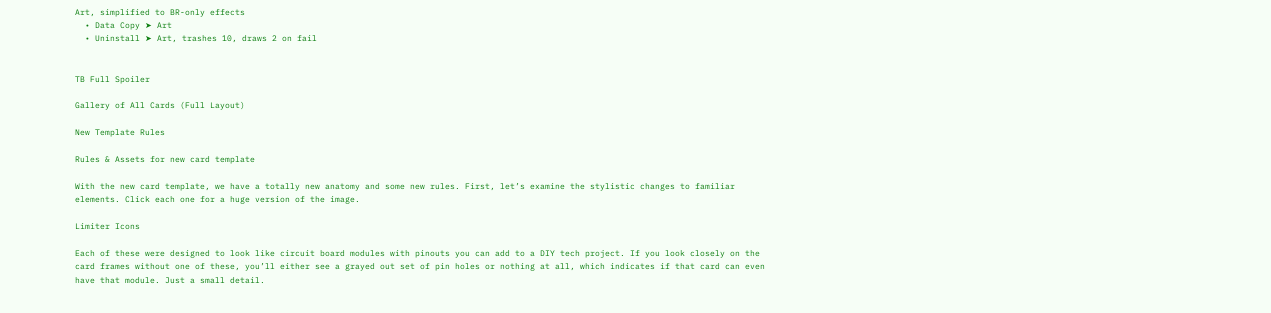Art, simplified to BR-only effects
  • Data Copy ➤ Art
  • Uninstall ➤ Art, trashes 10, draws 2 on fail


TB Full Spoiler

Gallery of All Cards (Full Layout)

New Template Rules

Rules & Assets for new card template

With the new card template, we have a totally new anatomy and some new rules. First, let’s examine the stylistic changes to familiar elements. Click each one for a huge version of the image.

Limiter Icons

Each of these were designed to look like circuit board modules with pinouts you can add to a DIY tech project. If you look closely on the card frames without one of these, you’ll either see a grayed out set of pin holes or nothing at all, which indicates if that card can even have that module. Just a small detail.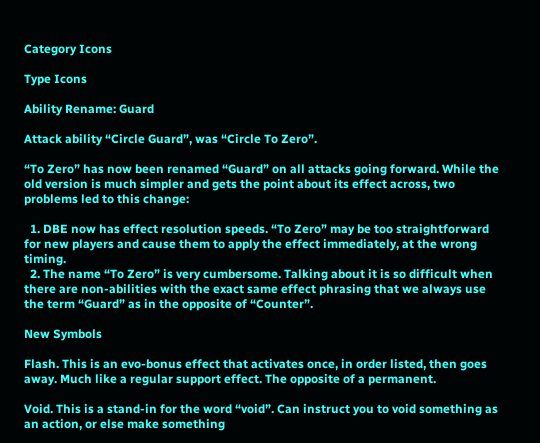Category Icons

Type Icons

Ability Rename: Guard

Attack ability “Circle Guard”, was “Circle To Zero”.

“To Zero” has now been renamed “Guard” on all attacks going forward. While the old version is much simpler and gets the point about its effect across, two problems led to this change:

  1. DBE now has effect resolution speeds. “To Zero” may be too straightforward for new players and cause them to apply the effect immediately, at the wrong timing.
  2. The name “To Zero” is very cumbersome. Talking about it is so difficult when there are non-abilities with the exact same effect phrasing that we always use the term “Guard” as in the opposite of “Counter”.

New Symbols

Flash. This is an evo-bonus effect that activates once, in order listed, then goes away. Much like a regular support effect. The opposite of a permanent.

Void. This is a stand-in for the word “void”. Can instruct you to void something as an action, or else make something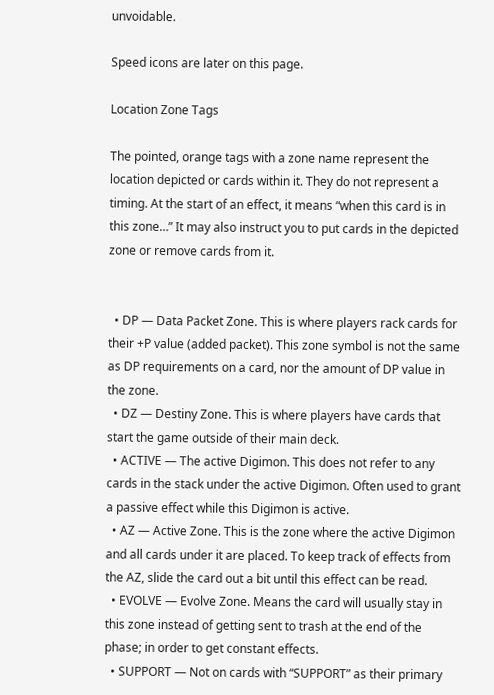unvoidable.

Speed icons are later on this page.

Location Zone Tags

The pointed, orange tags with a zone name represent the location depicted or cards within it. They do not represent a timing. At the start of an effect, it means “when this card is in this zone…” It may also instruct you to put cards in the depicted zone or remove cards from it.


  • DP — Data Packet Zone. This is where players rack cards for their +P value (added packet). This zone symbol is not the same as DP requirements on a card, nor the amount of DP value in the zone.
  • DZ — Destiny Zone. This is where players have cards that start the game outside of their main deck.
  • ACTIVE — The active Digimon. This does not refer to any cards in the stack under the active Digimon. Often used to grant a passive effect while this Digimon is active.
  • AZ — Active Zone. This is the zone where the active Digimon and all cards under it are placed. To keep track of effects from the AZ, slide the card out a bit until this effect can be read.
  • EVOLVE — Evolve Zone. Means the card will usually stay in this zone instead of getting sent to trash at the end of the phase; in order to get constant effects.
  • SUPPORT — Not on cards with “SUPPORT” as their primary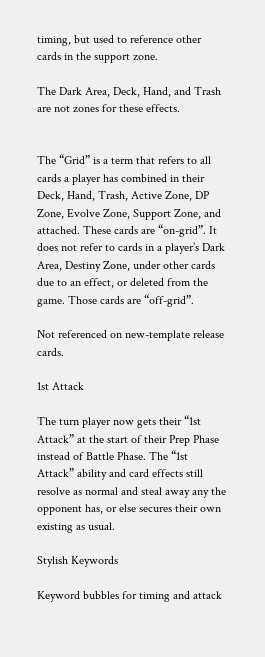timing, but used to reference other cards in the support zone.

The Dark Area, Deck, Hand, and Trash are not zones for these effects.


The “Grid” is a term that refers to all cards a player has combined in their Deck, Hand, Trash, Active Zone, DP Zone, Evolve Zone, Support Zone, and attached. These cards are “on-grid”. It does not refer to cards in a player’s Dark Area, Destiny Zone, under other cards due to an effect, or deleted from the game. Those cards are “off-grid”.

Not referenced on new-template release cards.

1st Attack

The turn player now gets their “1st Attack” at the start of their Prep Phase instead of Battle Phase. The “1st Attack” ability and card effects still resolve as normal and steal away any the opponent has, or else secures their own existing as usual.

Stylish Keywords

Keyword bubbles for timing and attack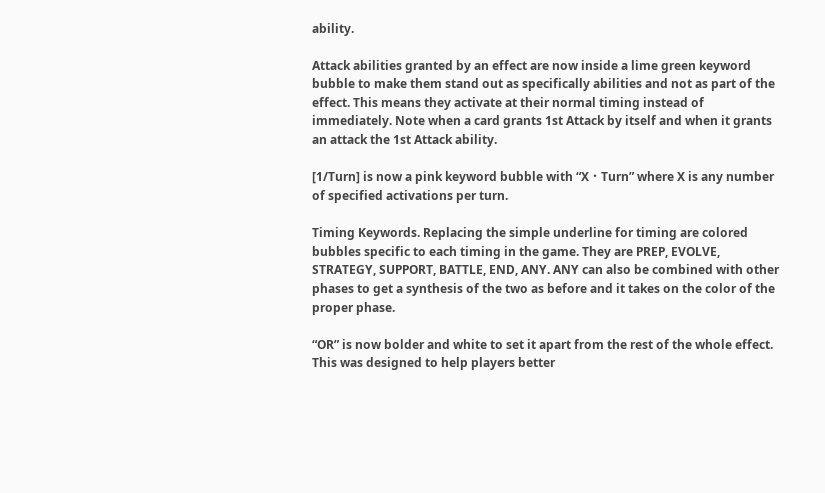ability.

Attack abilities granted by an effect are now inside a lime green keyword bubble to make them stand out as specifically abilities and not as part of the effect. This means they activate at their normal timing instead of immediately. Note when a card grants 1st Attack by itself and when it grants an attack the 1st Attack ability.

[1/Turn] is now a pink keyword bubble with “X・Turn” where X is any number of specified activations per turn.

Timing Keywords. Replacing the simple underline for timing are colored bubbles specific to each timing in the game. They are PREP, EVOLVE, STRATEGY, SUPPORT, BATTLE, END, ANY. ANY can also be combined with other phases to get a synthesis of the two as before and it takes on the color of the proper phase.

“OR” is now bolder and white to set it apart from the rest of the whole effect. This was designed to help players better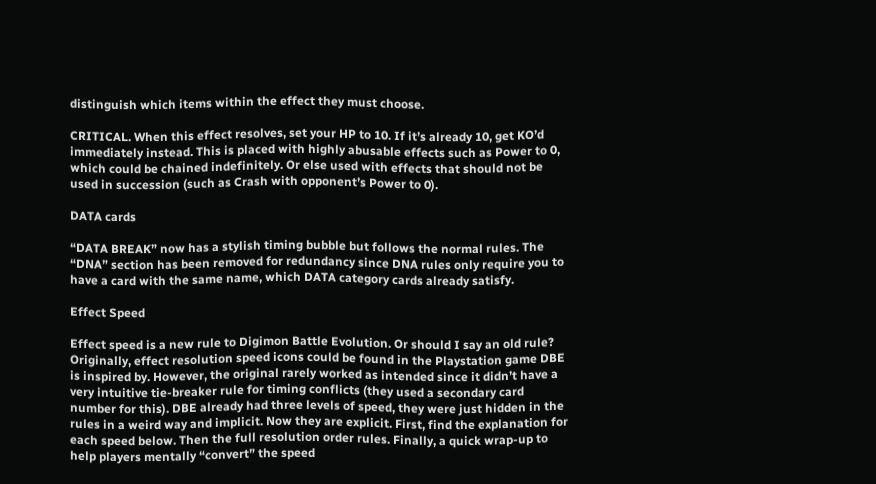distinguish which items within the effect they must choose.

CRITICAL. When this effect resolves, set your HP to 10. If it’s already 10, get KO’d immediately instead. This is placed with highly abusable effects such as Power to 0, which could be chained indefinitely. Or else used with effects that should not be used in succession (such as Crash with opponent’s Power to 0).

DATA cards

“DATA BREAK” now has a stylish timing bubble but follows the normal rules. The “DNA” section has been removed for redundancy since DNA rules only require you to have a card with the same name, which DATA category cards already satisfy.

Effect Speed

Effect speed is a new rule to Digimon Battle Evolution. Or should I say an old rule? Originally, effect resolution speed icons could be found in the Playstation game DBE is inspired by. However, the original rarely worked as intended since it didn’t have a very intuitive tie-breaker rule for timing conflicts (they used a secondary card number for this). DBE already had three levels of speed, they were just hidden in the rules in a weird way and implicit. Now they are explicit. First, find the explanation for each speed below. Then the full resolution order rules. Finally, a quick wrap-up to help players mentally “convert” the speed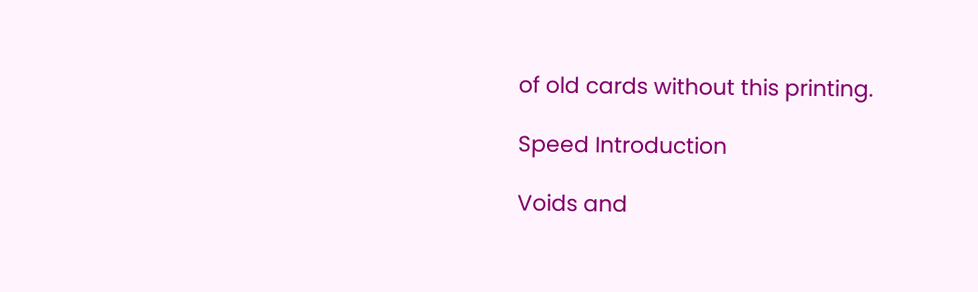of old cards without this printing.

Speed Introduction

Voids and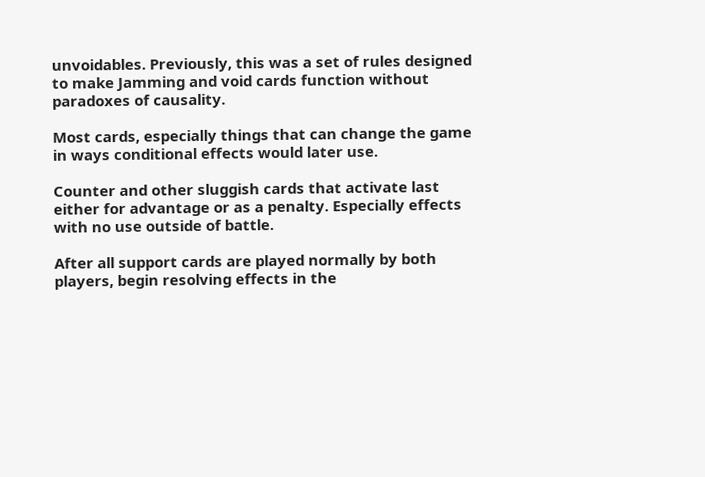unvoidables. Previously, this was a set of rules designed to make Jamming and void cards function without paradoxes of causality.

Most cards, especially things that can change the game in ways conditional effects would later use.

Counter and other sluggish cards that activate last either for advantage or as a penalty. Especially effects with no use outside of battle.

After all support cards are played normally by both players, begin resolving effects in the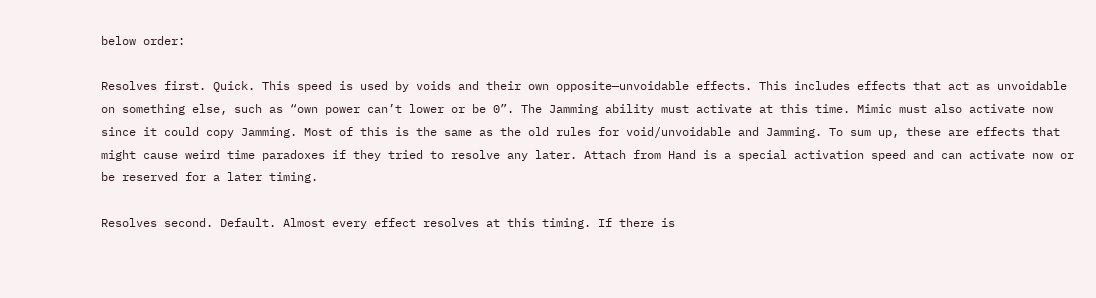below order:

Resolves first. Quick. This speed is used by voids and their own opposite—unvoidable effects. This includes effects that act as unvoidable on something else, such as “own power can’t lower or be 0”. The Jamming ability must activate at this time. Mimic must also activate now since it could copy Jamming. Most of this is the same as the old rules for void/unvoidable and Jamming. To sum up, these are effects that might cause weird time paradoxes if they tried to resolve any later. Attach from Hand is a special activation speed and can activate now or be reserved for a later timing.

Resolves second. Default. Almost every effect resolves at this timing. If there is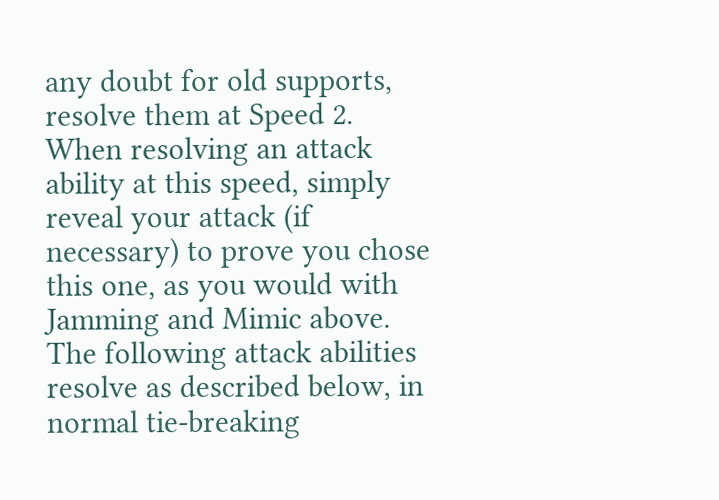any doubt for old supports, resolve them at Speed 2. When resolving an attack ability at this speed, simply reveal your attack (if necessary) to prove you chose this one, as you would with Jamming and Mimic above. The following attack abilities resolve as described below, in normal tie-breaking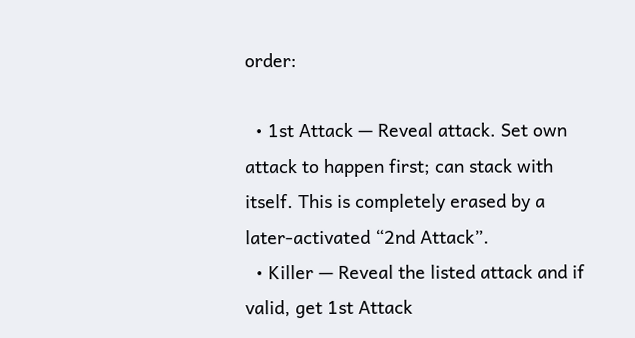order:

  • 1st Attack — Reveal attack. Set own attack to happen first; can stack with itself. This is completely erased by a later-activated “2nd Attack”.
  • Killer — Reveal the listed attack and if valid, get 1st Attack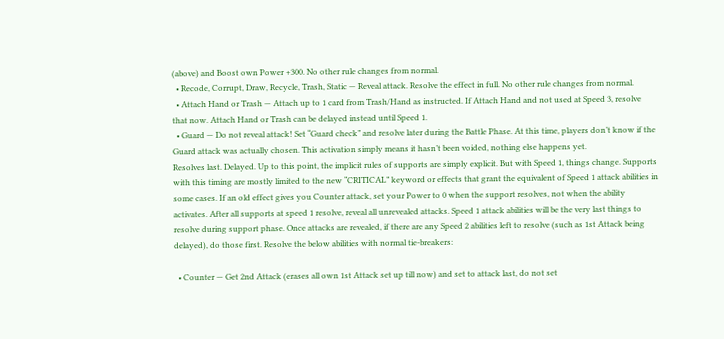(above) and Boost own Power +300. No other rule changes from normal.
  • Recode, Corrupt, Draw, Recycle, Trash, Static — Reveal attack. Resolve the effect in full. No other rule changes from normal.
  • Attach Hand or Trash — Attach up to 1 card from Trash/Hand as instructed. If Attach Hand and not used at Speed 3, resolve that now. Attach Hand or Trash can be delayed instead until Speed 1.
  • Guard — Do not reveal attack! Set “Guard check” and resolve later during the Battle Phase. At this time, players don’t know if the Guard attack was actually chosen. This activation simply means it hasn’t been voided, nothing else happens yet.
Resolves last. Delayed. Up to this point, the implicit rules of supports are simply explicit. But with Speed 1, things change. Supports with this timing are mostly limited to the new “CRITICAL” keyword or effects that grant the equivalent of Speed 1 attack abilities in some cases. If an old effect gives you Counter attack, set your Power to 0 when the support resolves, not when the ability activates. After all supports at speed 1 resolve, reveal all unrevealed attacks. Speed 1 attack abilities will be the very last things to resolve during support phase. Once attacks are revealed, if there are any Speed 2 abilities left to resolve (such as 1st Attack being delayed), do those first. Resolve the below abilities with normal tie-breakers:

  • Counter — Get 2nd Attack (erases all own 1st Attack set up till now) and set to attack last, do not set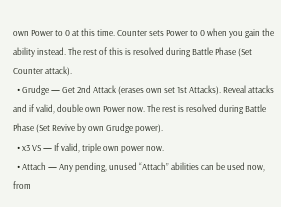own Power to 0 at this time. Counter sets Power to 0 when you gain the ability instead. The rest of this is resolved during Battle Phase (Set Counter attack).
  • Grudge — Get 2nd Attack (erases own set 1st Attacks). Reveal attacks and if valid, double own Power now. The rest is resolved during Battle Phase (Set Revive by own Grudge power).
  • x3 VS — If valid, triple own power now.
  • Attach — Any pending, unused “Attach” abilities can be used now, from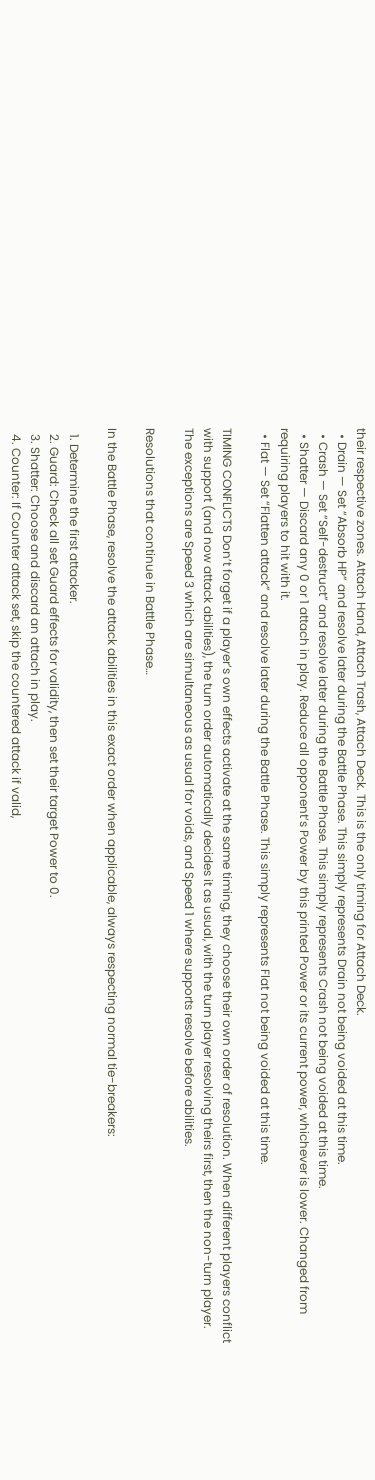their respective zones. Attach Hand, Attach Trash, Attach Deck. This is the only timing for Attach Deck.
  • Drain — Set “Absorb HP” and resolve later during the Battle Phase. This simply represents Drain not being voided at this time.
  • Crash — Set “Self-destruct” and resolve later during the Battle Phase. This simply represents Crash not being voided at this time.
  • Shatter — Discard any 0 or 1 attach in play. Reduce all opponent’s Power by this printed Power or its current power, whichever is lower. Changed from requiring players to hit with it.
  • Flat — Set “Flatten attack” and resolve later during the Battle Phase. This simply represents Flat not being voided at this time.

TIMING CONFLICTS Don’t forget if a player’s own effects activate at the same timing, they choose their own order of resolution. When different players conflict with support (and now attack abilities), the turn order automatically decides it as usual, with the turn player resolving theirs first, then the non-turn player. The exceptions are Speed 3 which are simultaneous as usual for voids, and Speed 1 where supports resolve before abilities.

Resolutions that continue in Battle Phase…

In the Battle Phase, resolve the attack abilities in this exact order when applicable, always respecting normal tie-breakers:

  1. Determine the first attacker.
  2. Guard: Check all set Guard effects for validity, then set their target Power to 0.
  3. Shatter: Choose and discard an attach in play.
  4. Counter: If Counter attack set, skip the countered attack if valid,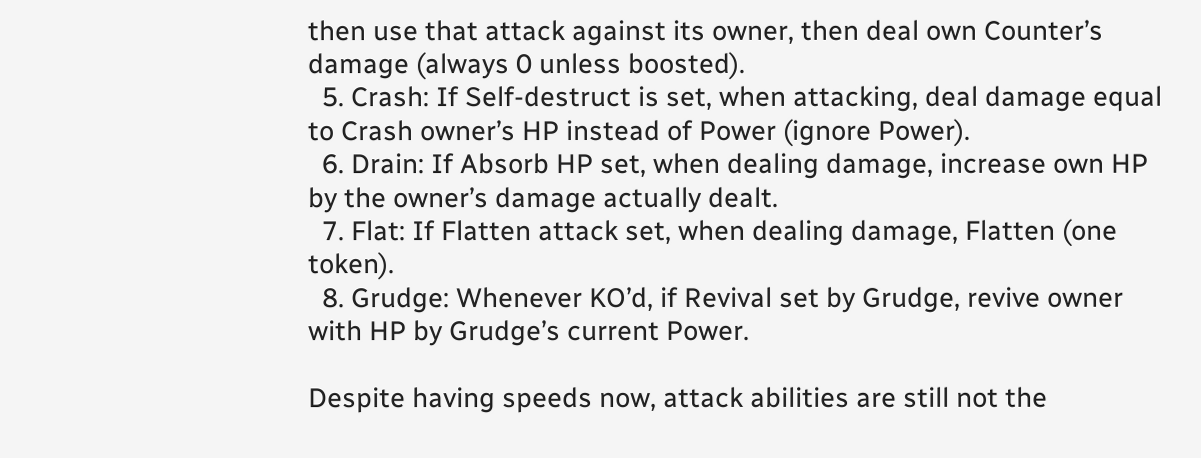then use that attack against its owner, then deal own Counter’s damage (always 0 unless boosted).
  5. Crash: If Self-destruct is set, when attacking, deal damage equal to Crash owner’s HP instead of Power (ignore Power).
  6. Drain: If Absorb HP set, when dealing damage, increase own HP by the owner’s damage actually dealt.
  7. Flat: If Flatten attack set, when dealing damage, Flatten (one token).
  8. Grudge: Whenever KO’d, if Revival set by Grudge, revive owner with HP by Grudge’s current Power.

Despite having speeds now, attack abilities are still not the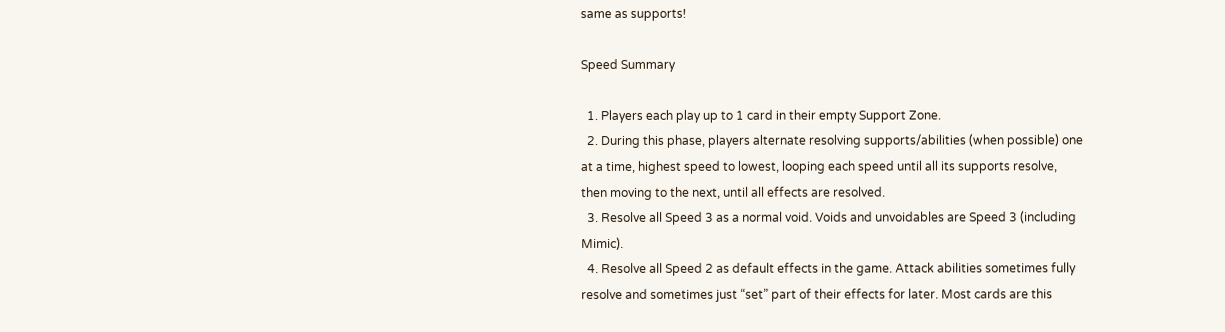same as supports!

Speed Summary

  1. Players each play up to 1 card in their empty Support Zone.
  2. During this phase, players alternate resolving supports/abilities (when possible) one at a time, highest speed to lowest, looping each speed until all its supports resolve, then moving to the next, until all effects are resolved.
  3. Resolve all Speed 3 as a normal void. Voids and unvoidables are Speed 3 (including Mimic).
  4. Resolve all Speed 2 as default effects in the game. Attack abilities sometimes fully resolve and sometimes just “set” part of their effects for later. Most cards are this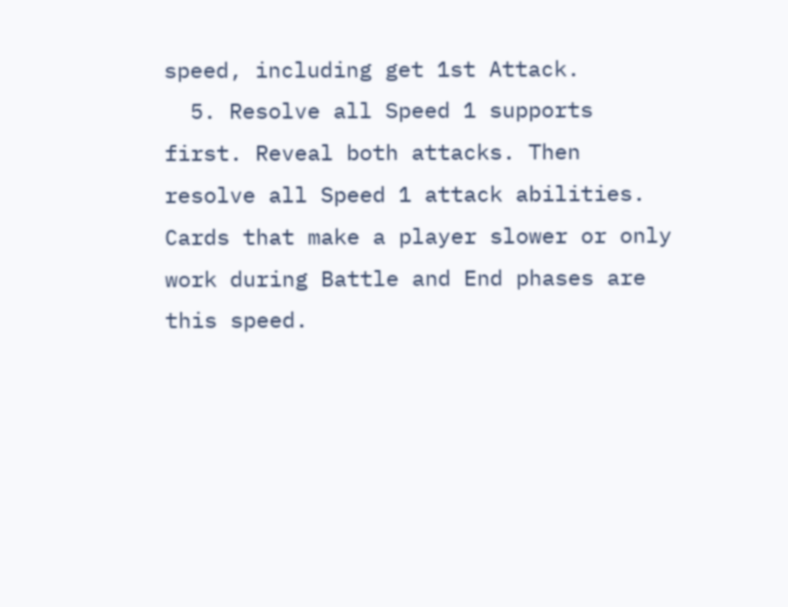speed, including get 1st Attack.
  5. Resolve all Speed 1 supports first. Reveal both attacks. Then resolve all Speed 1 attack abilities. Cards that make a player slower or only work during Battle and End phases are this speed.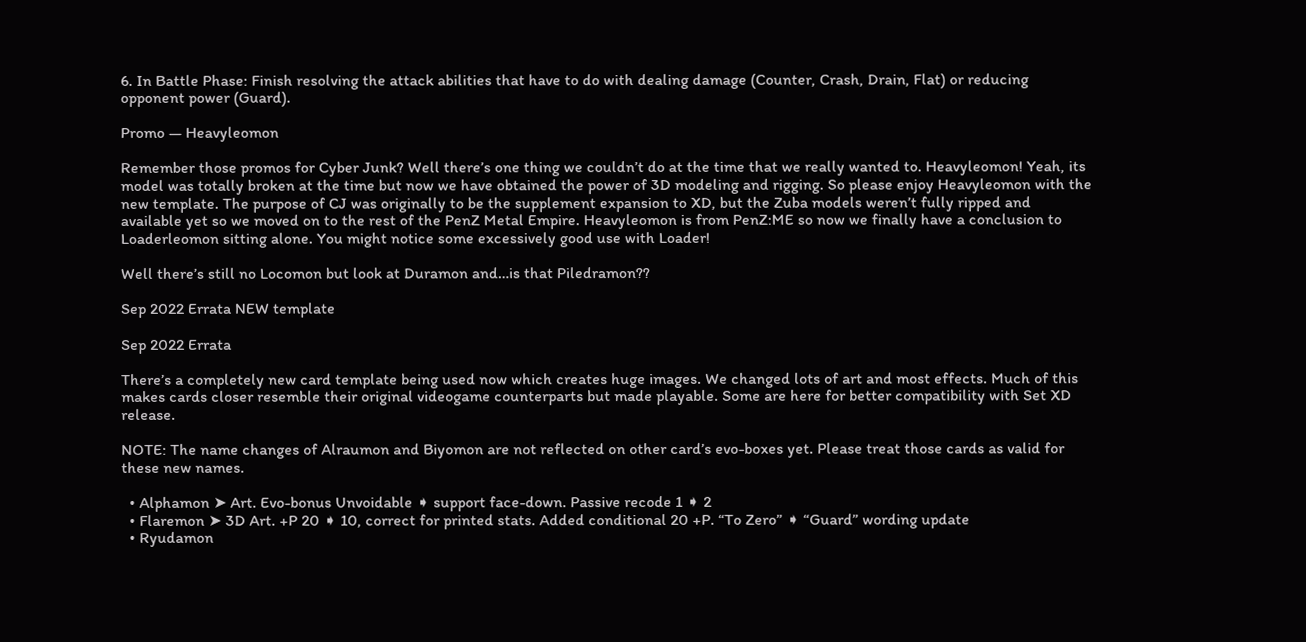6. In Battle Phase: Finish resolving the attack abilities that have to do with dealing damage (Counter, Crash, Drain, Flat) or reducing opponent power (Guard).

Promo — Heavyleomon

Remember those promos for Cyber Junk? Well there’s one thing we couldn’t do at the time that we really wanted to. Heavyleomon! Yeah, its model was totally broken at the time but now we have obtained the power of 3D modeling and rigging. So please enjoy Heavyleomon with the new template. The purpose of CJ was originally to be the supplement expansion to XD, but the Zuba models weren’t fully ripped and available yet so we moved on to the rest of the PenZ Metal Empire. Heavyleomon is from PenZ:ME so now we finally have a conclusion to Loaderleomon sitting alone. You might notice some excessively good use with Loader!

Well there’s still no Locomon but look at Duramon and…is that Piledramon??

Sep 2022 Errata NEW template

Sep 2022 Errata

There’s a completely new card template being used now which creates huge images. We changed lots of art and most effects. Much of this makes cards closer resemble their original videogame counterparts but made playable. Some are here for better compatibility with Set XD release.

NOTE: The name changes of Alraumon and Biyomon are not reflected on other card’s evo-boxes yet. Please treat those cards as valid for these new names.

  • Alphamon ➤ Art. Evo-bonus Unvoidable ➧ support face-down. Passive recode 1 ➧ 2
  • Flaremon ➤ 3D Art. +P 20 ➧ 10, correct for printed stats. Added conditional 20 +P. “To Zero” ➧ “Guard” wording update
  • Ryudamon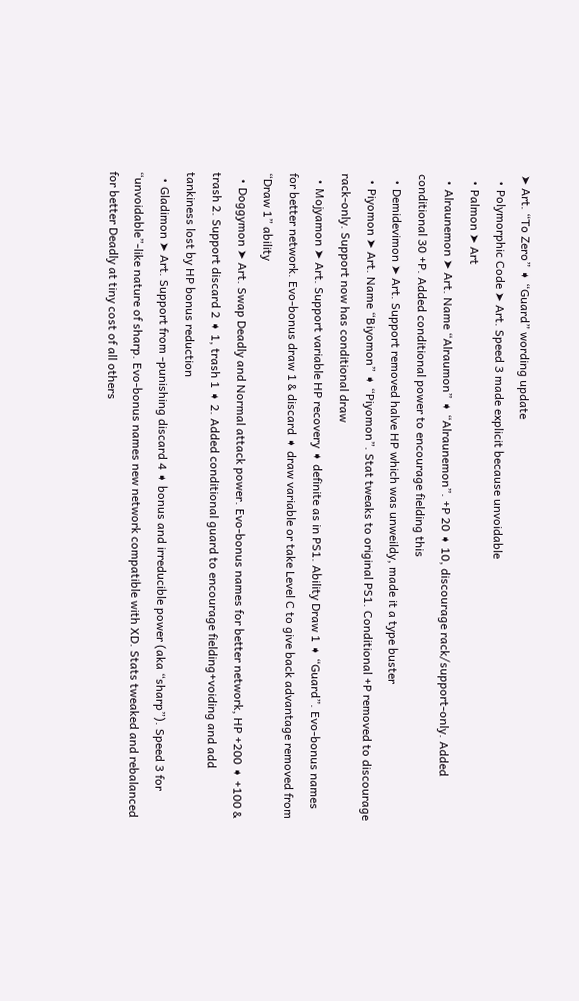➤ Art. “To Zero” ➧ “Guard” wording update
  • Polymorphic Code ➤ Art. Speed 3 made explicit because unvoidable
  • Palmon ➤ Art
  • Alraunemon ➤ Art. Name “Alraumon” ➧ “Alraunemon”. +P 20 ➧ 10, discourage rack/support-only. Added conditional 30 +P. Added conditional power to encourage fielding this
  • Demidevimon ➤ Art. Support removed halve HP which was unweildy, made it a type buster
  • Piyomon ➤ Art. Name “Biyomon” ➧ “Piyomon”. Stat tweaks to original PS1. Conditional +P removed to discourage rack-only. Support now has conditional draw
  • Mojyamon ➤ Art. Support variable HP recovery ➧ definite as in PS1. Ability Draw 1 ➧ “Guard”. Evo-bonus names for better network. Evo-bonus draw 1 & discard ➧ draw variable or take Level C to give back advantage removed from “Draw 1” ability
  • Doggymon ➤ Art. Swap Deadly and Normal attack power. Evo-bonus names for better network, HP +200 ➧ +100 & trash 2. Support discard 2 ➧ 1, trash 1 ➧ 2. Added conditional guard to encourage fielding+voiding and add tankiness lost by HP bonus reduction
  • Gladimon ➤ Art. Support from -punishing discard 4 ➧ bonus and irreducible power (aka “sharp”). Speed 3 for “unvoidable”-like nature of sharp. Evo-bonus names new network compatible with XD. Stats tweaked and rebalanced for better Deadly at tiny cost of all others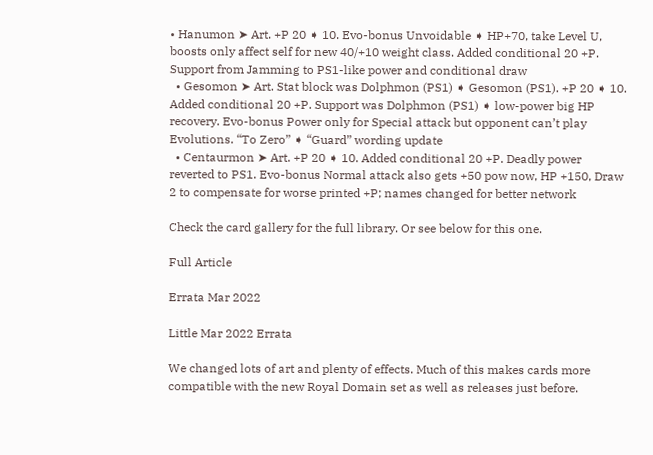• Hanumon ➤ Art. +P 20 ➧ 10. Evo-bonus Unvoidable ➧ HP+70, take Level U, boosts only affect self for new 40/+10 weight class. Added conditional 20 +P. Support from Jamming to PS1-like power and conditional draw
  • Gesomon ➤ Art. Stat block was Dolphmon (PS1) ➧ Gesomon (PS1). +P 20 ➧ 10. Added conditional 20 +P. Support was Dolphmon (PS1) ➧ low-power big HP recovery. Evo-bonus Power only for Special attack but opponent can’t play Evolutions. “To Zero” ➧ “Guard” wording update
  • Centaurmon ➤ Art. +P 20 ➧ 10. Added conditional 20 +P. Deadly power reverted to PS1. Evo-bonus Normal attack also gets +50 pow now, HP +150, Draw 2 to compensate for worse printed +P; names changed for better network

Check the card gallery for the full library. Or see below for this one.

Full Article

Errata Mar 2022

Little Mar 2022 Errata

We changed lots of art and plenty of effects. Much of this makes cards more compatible with the new Royal Domain set as well as releases just before.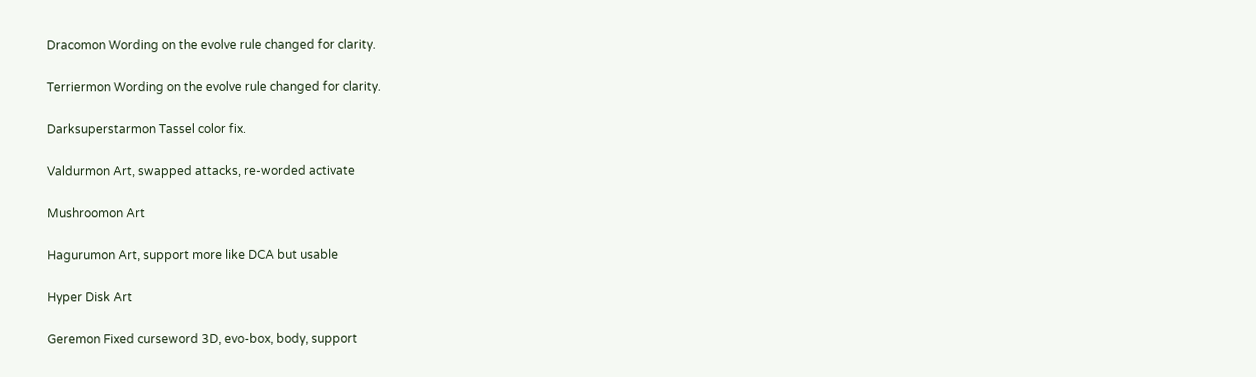Dracomon Wording on the evolve rule changed for clarity.

Terriermon Wording on the evolve rule changed for clarity.

Darksuperstarmon Tassel color fix.

Valdurmon Art, swapped attacks, re-worded activate

Mushroomon Art

Hagurumon Art, support more like DCA but usable

Hyper Disk Art

Geremon Fixed curseword 3D, evo-box, body, support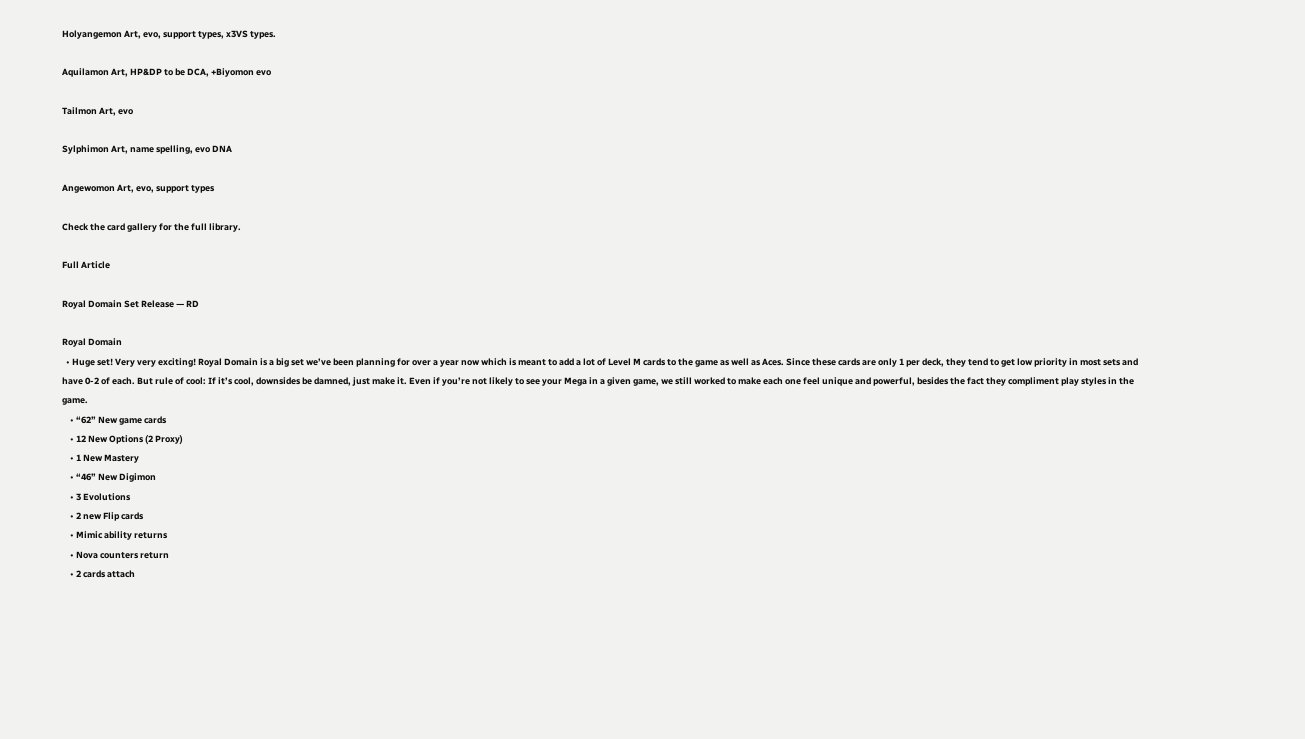Holyangemon Art, evo, support types, x3VS types.

Aquilamon Art, HP&DP to be DCA, +Biyomon evo

Tailmon Art, evo

Sylphimon Art, name spelling, evo DNA

Angewomon Art, evo, support types

Check the card gallery for the full library.

Full Article

Royal Domain Set Release — RD

Royal Domain
  • Huge set! Very very exciting! Royal Domain is a big set we’ve been planning for over a year now which is meant to add a lot of Level M cards to the game as well as Aces. Since these cards are only 1 per deck, they tend to get low priority in most sets and have 0-2 of each. But rule of cool: If it’s cool, downsides be damned, just make it. Even if you’re not likely to see your Mega in a given game, we still worked to make each one feel unique and powerful, besides the fact they compliment play styles in the game.
    • “62” New game cards
    • 12 New Options (2 Proxy)
    • 1 New Mastery
    • “46” New Digimon
    • 3 Evolutions
    • 2 new Flip cards
    • Mimic ability returns
    • Nova counters return
    • 2 cards attach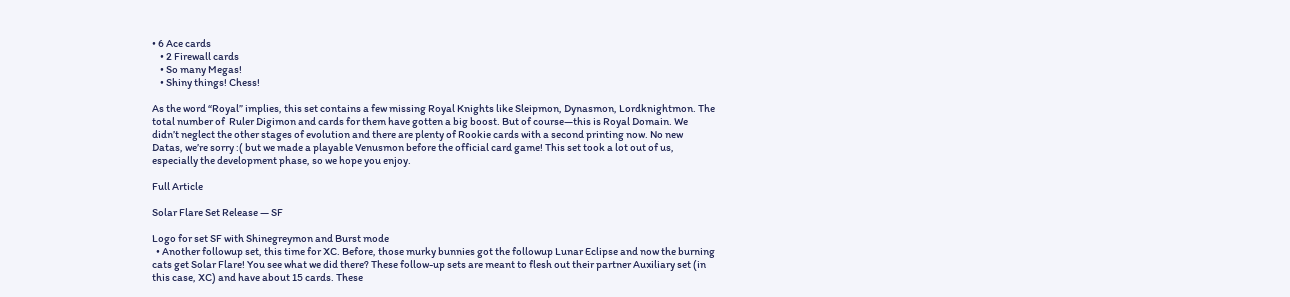• 6 Ace cards
    • 2 Firewall cards
    • So many Megas!
    • Shiny things! Chess!

As the word “Royal” implies, this set contains a few missing Royal Knights like Sleipmon, Dynasmon, Lordknightmon. The total number of  Ruler Digimon and cards for them have gotten a big boost. But of course—this is Royal Domain. We didn’t neglect the other stages of evolution and there are plenty of Rookie cards with a second printing now. No new Datas, we’re sorry :( but we made a playable Venusmon before the official card game! This set took a lot out of us, especially the development phase, so we hope you enjoy.

Full Article

Solar Flare Set Release — SF

Logo for set SF with Shinegreymon and Burst mode
  • Another followup set, this time for XC. Before, those murky bunnies got the followup Lunar Eclipse and now the burning cats get Solar Flare! You see what we did there? These follow-up sets are meant to flesh out their partner Auxiliary set (in this case, XC) and have about 15 cards. These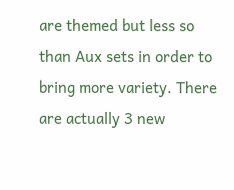are themed but less so than Aux sets in order to bring more variety. There are actually 3 new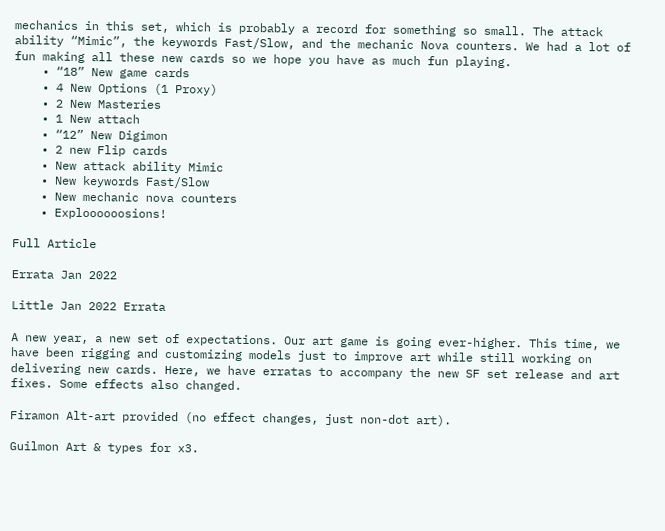mechanics in this set, which is probably a record for something so small. The attack ability “Mimic”, the keywords Fast/Slow, and the mechanic Nova counters. We had a lot of fun making all these new cards so we hope you have as much fun playing.
    • “18” New game cards
    • 4 New Options (1 Proxy)
    • 2 New Masteries
    • 1 New attach
    • “12” New Digimon
    • 2 new Flip cards
    • New attack ability Mimic
    • New keywords Fast/Slow
    • New mechanic nova counters
    • Exploooooosions!

Full Article

Errata Jan 2022

Little Jan 2022 Errata

A new year, a new set of expectations. Our art game is going ever-higher. This time, we have been rigging and customizing models just to improve art while still working on delivering new cards. Here, we have erratas to accompany the new SF set release and art fixes. Some effects also changed.

Firamon Alt-art provided (no effect changes, just non-dot art).

Guilmon Art & types for x3.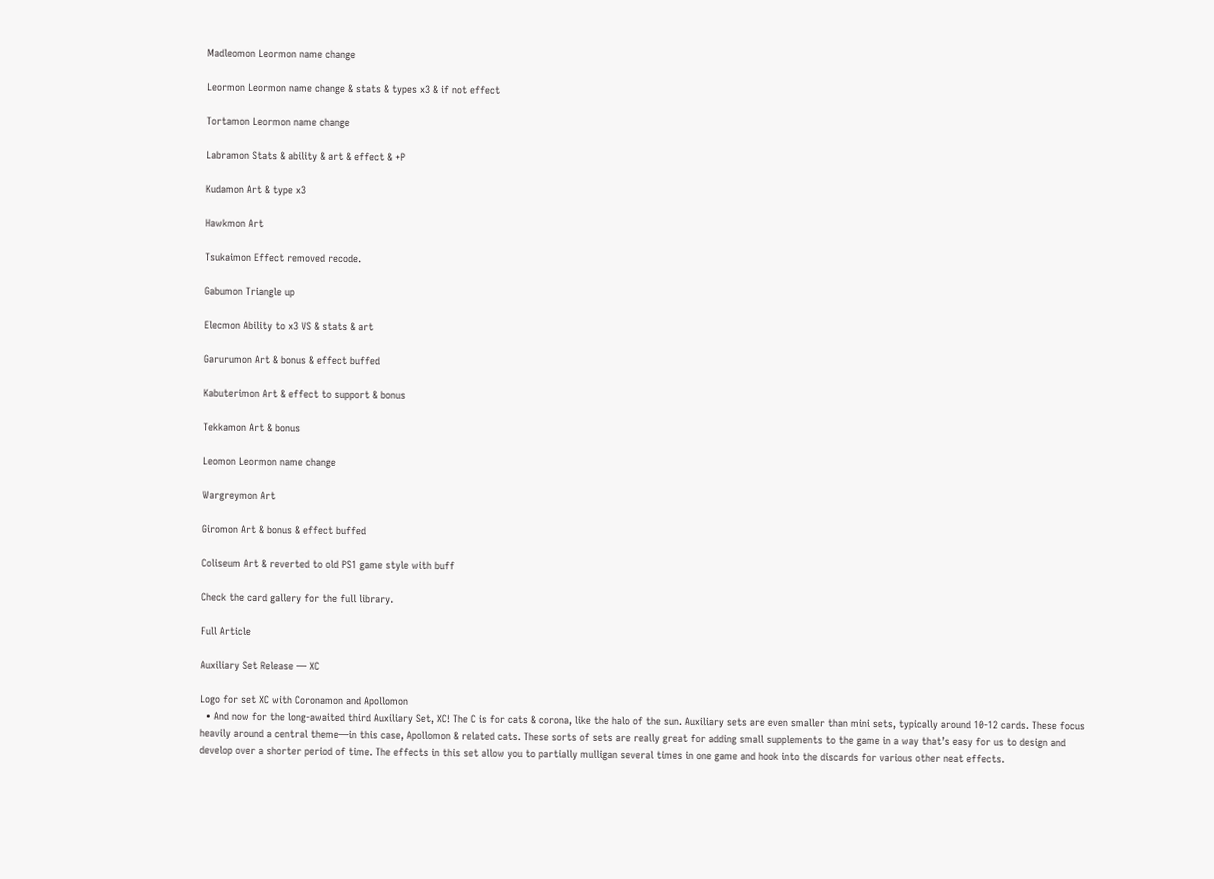Madleomon Leormon name change

Leormon Leormon name change & stats & types x3 & if not effect

Tortamon Leormon name change

Labramon Stats & ability & art & effect & +P

Kudamon Art & type x3

Hawkmon Art

Tsukaimon Effect removed recode.

Gabumon Triangle up

Elecmon Ability to x3 VS & stats & art

Garurumon Art & bonus & effect buffed

Kabuterimon Art & effect to support & bonus

Tekkamon Art & bonus

Leomon Leormon name change

Wargreymon Art

Giromon Art & bonus & effect buffed

Coliseum Art & reverted to old PS1 game style with buff

Check the card gallery for the full library.

Full Article

Auxiliary Set Release — XC

Logo for set XC with Coronamon and Apollomon
  • And now for the long-awaited third Auxiliary Set, XC! The C is for cats & corona, like the halo of the sun. Auxiliary sets are even smaller than mini sets, typically around 10-12 cards. These focus heavily around a central theme—in this case, Apollomon & related cats. These sorts of sets are really great for adding small supplements to the game in a way that’s easy for us to design and develop over a shorter period of time. The effects in this set allow you to partially mulligan several times in one game and hook into the discards for various other neat effects.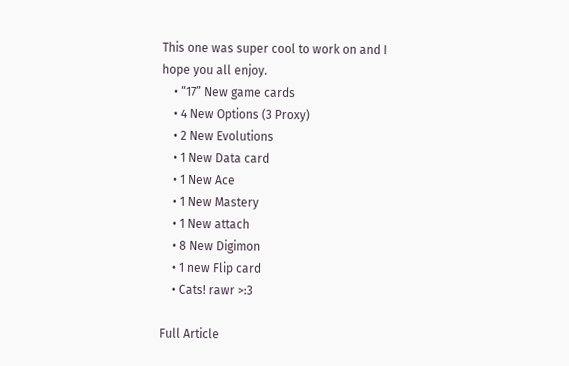This one was super cool to work on and I hope you all enjoy.
    • “17” New game cards
    • 4 New Options (3 Proxy)
    • 2 New Evolutions
    • 1 New Data card
    • 1 New Ace
    • 1 New Mastery
    • 1 New attach
    • 8 New Digimon
    • 1 new Flip card
    • Cats! rawr >:3

Full Article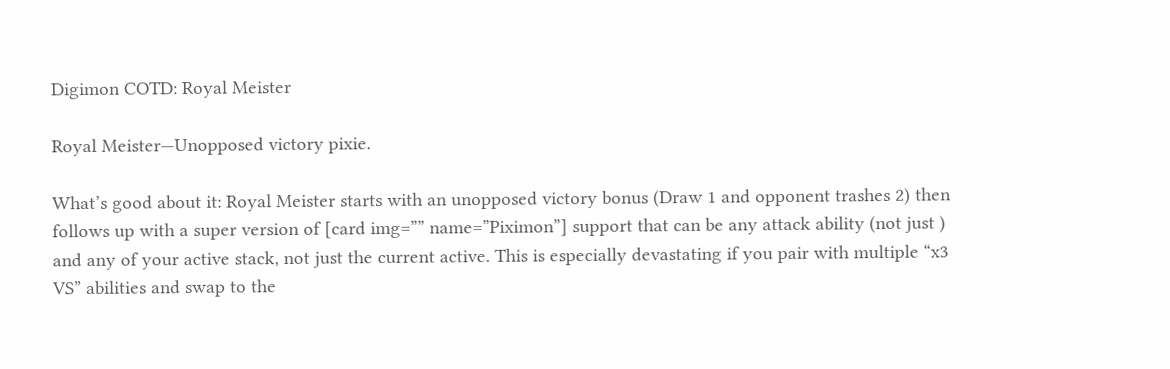Digimon COTD: Royal Meister

Royal Meister—Unopposed victory pixie.

What’s good about it: Royal Meister starts with an unopposed victory bonus (Draw 1 and opponent trashes 2) then follows up with a super version of [card img=”” name=”Piximon”] support that can be any attack ability (not just ) and any of your active stack, not just the current active. This is especially devastating if you pair with multiple “x3 VS” abilities and swap to the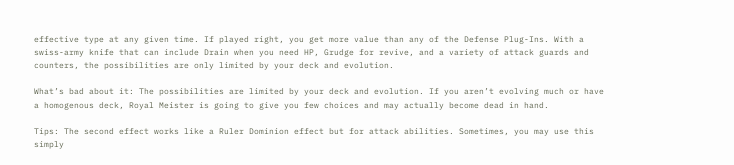effective type at any given time. If played right, you get more value than any of the Defense Plug-Ins. With a swiss-army knife that can include Drain when you need HP, Grudge for revive, and a variety of attack guards and counters, the possibilities are only limited by your deck and evolution.

What’s bad about it: The possibilities are limited by your deck and evolution. If you aren’t evolving much or have a homogenous deck, Royal Meister is going to give you few choices and may actually become dead in hand.

Tips: The second effect works like a Ruler Dominion effect but for attack abilities. Sometimes, you may use this simply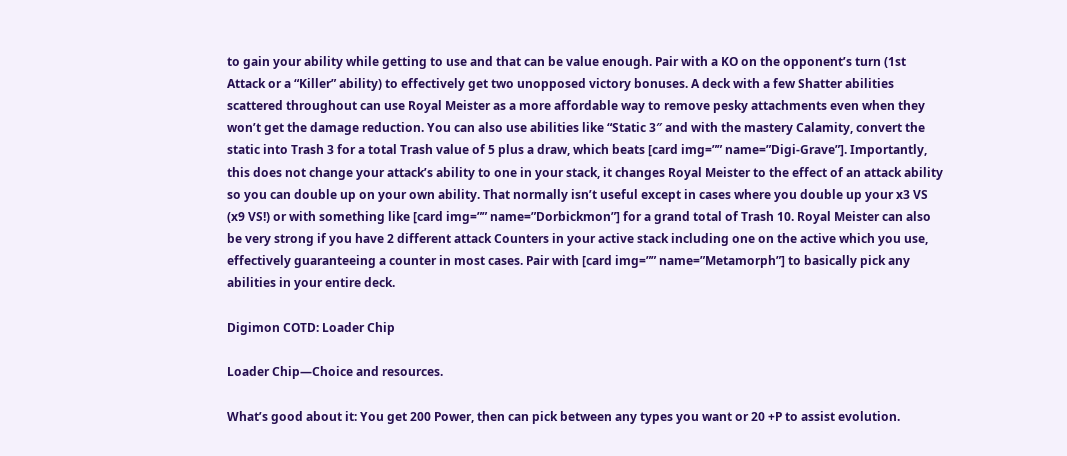to gain your ability while getting to use and that can be value enough. Pair with a KO on the opponent’s turn (1st Attack or a “Killer” ability) to effectively get two unopposed victory bonuses. A deck with a few Shatter abilities scattered throughout can use Royal Meister as a more affordable way to remove pesky attachments even when they won’t get the damage reduction. You can also use abilities like “Static 3″ and with the mastery Calamity, convert the static into Trash 3 for a total Trash value of 5 plus a draw, which beats [card img=”” name=”Digi-Grave”]. Importantly, this does not change your attack’s ability to one in your stack, it changes Royal Meister to the effect of an attack ability so you can double up on your own ability. That normally isn’t useful except in cases where you double up your x3 VS (x9 VS!) or with something like [card img=”” name=”Dorbickmon”] for a grand total of Trash 10. Royal Meister can also be very strong if you have 2 different attack Counters in your active stack including one on the active which you use, effectively guaranteeing a counter in most cases. Pair with [card img=”” name=”Metamorph”] to basically pick any abilities in your entire deck.

Digimon COTD: Loader Chip

Loader Chip—Choice and resources.

What’s good about it: You get 200 Power, then can pick between any types you want or 20 +P to assist evolution.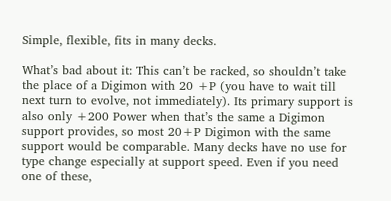Simple, flexible, fits in many decks.

What’s bad about it: This can’t be racked, so shouldn’t take the place of a Digimon with 20 +P (you have to wait till next turn to evolve, not immediately). Its primary support is also only +200 Power when that’s the same a Digimon support provides, so most 20+P Digimon with the same support would be comparable. Many decks have no use for type change especially at support speed. Even if you need one of these,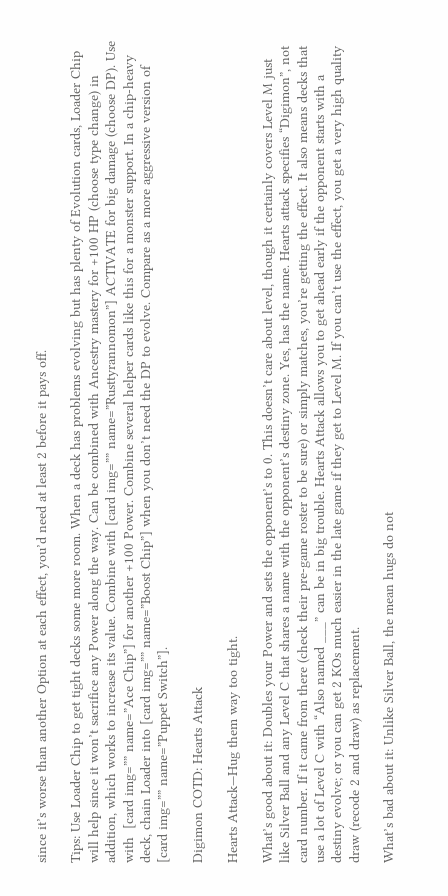since it’s worse than another Option at each effect, you’d need at least 2 before it pays off.

Tips: Use Loader Chip to get tight decks some more room. When a deck has problems evolving but has plenty of Evolution cards, Loader Chip will help since it won’t sacrifice any Power along the way. Can be combined with Ancestry mastery for +100 HP (choose type change) in addition, which works to increase its value. Combine with [card img=”” name=”Rusttyrannomon”] ACTIVATE for big damage (choose DP). Use with  [card img=”” name=”Ace Chip”] for another +100 Power. Combine several helper cards like this for a monster support. In a chip-heavy deck, chain Loader into [card img=”” name=”Boost Chip”] when you don’t need the DP to evolve. Compare as a more aggressive version of [card img=”” name=”Puppet Switch”].

Digimon COTD: Hearts Attack

Hearts Attack—Hug them way too tight.

What’s good about it: Doubles your Power and sets the opponent’s to 0. This doesn’t care about level, though it certainly covers Level M just like Silver Ball and any Level C that shares a name with the opponent’s destiny zone. Yes, has the name. Hearts attack specifies “Digimon”, not card number. If it came from there (check their pre-game roster to be sure) or simply matches, you’re getting the effect. It also means decks that use a lot of Level C with “Also named ___” can be in big trouble. Hearts Attack allows you to get ahead early if the opponent starts with a destiny evolve; or you can get 2 KOs much easier in the late game if they get to Level M. If you can’t use the effect, you get a very high quality draw (recode 2 and draw) as replacement.

What’s bad about it: Unlike Silver Ball, the mean hugs do not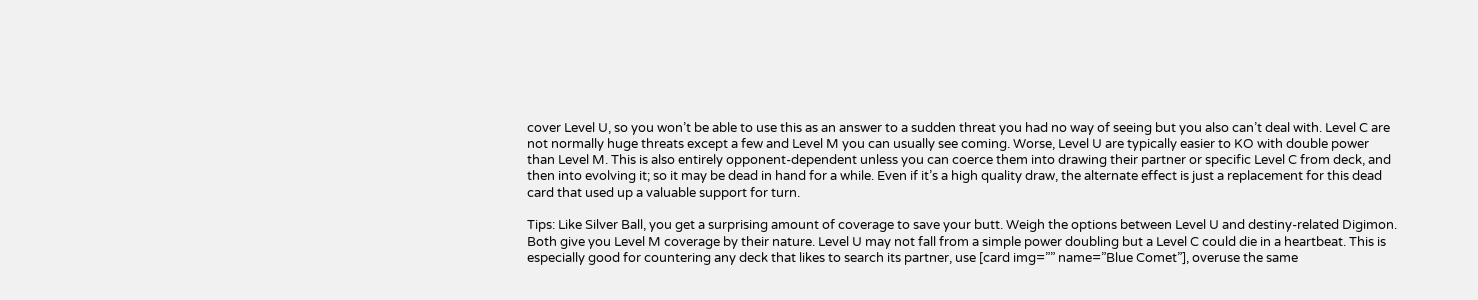cover Level U, so you won’t be able to use this as an answer to a sudden threat you had no way of seeing but you also can’t deal with. Level C are not normally huge threats except a few and Level M you can usually see coming. Worse, Level U are typically easier to KO with double power than Level M. This is also entirely opponent-dependent unless you can coerce them into drawing their partner or specific Level C from deck, and then into evolving it; so it may be dead in hand for a while. Even if it’s a high quality draw, the alternate effect is just a replacement for this dead card that used up a valuable support for turn.

Tips: Like Silver Ball, you get a surprising amount of coverage to save your butt. Weigh the options between Level U and destiny-related Digimon. Both give you Level M coverage by their nature. Level U may not fall from a simple power doubling but a Level C could die in a heartbeat. This is especially good for countering any deck that likes to search its partner, use [card img=”” name=”Blue Comet”], overuse the same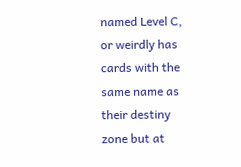named Level C, or weirdly has cards with the same name as their destiny zone but at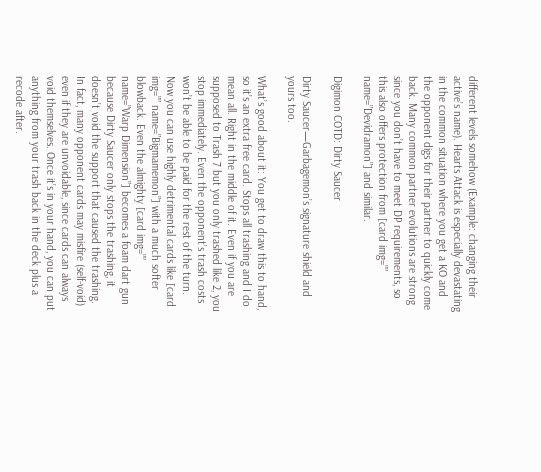different levels somehow (Example: changing their active’s name). Hearts Attack is especially devastating in the common situation where you get a KO and the opponent digs for their partner to quickly come back. Many common partner evolutions are strong since you don’t have to meet DP requirements, so this also offers protection from [card img=”” name=”Devidramon”] and similar.

Digimon COTD: Dirty Saucer

Dirty Saucer—Garbagemon’s signature shield and yours too.

What’s good about it: You get to draw this to hand, so it’s an extra free card. Stops all trashing and I do mean all. Right in the middle of it. Even if you are supposed to Trash 7 but you only trashed like 2, you stop immediately. Even the opponent’s trash costs won’t be able to be paid for the rest of the turn. Now you can use highly detrimental cards like [card img=”” name=”Bigmamemon”] with a much softer blowback. Even the almighty [card img=”” name=”Warp Dimension”] becomes a foam dart gun because Dirty Saucer only stops the trashing, it doesn’t void the support that caused the trashing. In fact, many opponent cards may misfire (self-void) even if they are unvoidable, since cards can always void themselves. Once it’s in your hand, you can put anything from your trash back in the deck plus a recode after.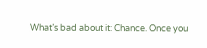What’s bad about it: Chance. Once you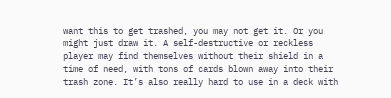want this to get trashed, you may not get it. Or you might just draw it. A self-destructive or reckless player may find themselves without their shield in a time of need, with tons of cards blown away into their trash zone. It’s also really hard to use in a deck with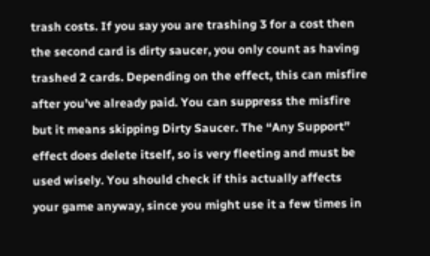trash costs. If you say you are trashing 3 for a cost then the second card is dirty saucer, you only count as having trashed 2 cards. Depending on the effect, this can misfire after you’ve already paid. You can suppress the misfire but it means skipping Dirty Saucer. The “Any Support” effect does delete itself, so is very fleeting and must be used wisely. You should check if this actually affects your game anyway, since you might use it a few times in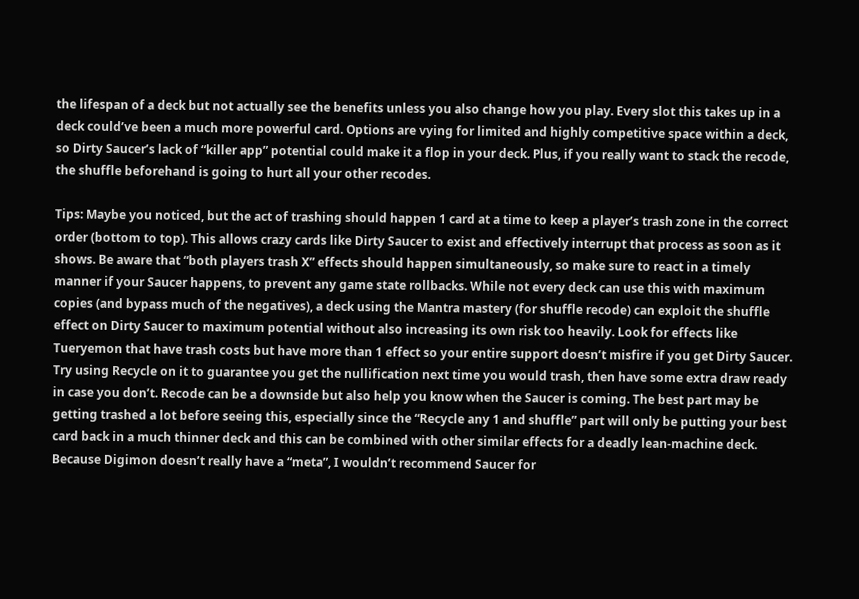the lifespan of a deck but not actually see the benefits unless you also change how you play. Every slot this takes up in a deck could’ve been a much more powerful card. Options are vying for limited and highly competitive space within a deck, so Dirty Saucer’s lack of “killer app” potential could make it a flop in your deck. Plus, if you really want to stack the recode, the shuffle beforehand is going to hurt all your other recodes.

Tips: Maybe you noticed, but the act of trashing should happen 1 card at a time to keep a player’s trash zone in the correct order (bottom to top). This allows crazy cards like Dirty Saucer to exist and effectively interrupt that process as soon as it shows. Be aware that “both players trash X” effects should happen simultaneously, so make sure to react in a timely manner if your Saucer happens, to prevent any game state rollbacks. While not every deck can use this with maximum copies (and bypass much of the negatives), a deck using the Mantra mastery (for shuffle recode) can exploit the shuffle effect on Dirty Saucer to maximum potential without also increasing its own risk too heavily. Look for effects like Tueryemon that have trash costs but have more than 1 effect so your entire support doesn’t misfire if you get Dirty Saucer. Try using Recycle on it to guarantee you get the nullification next time you would trash, then have some extra draw ready in case you don’t. Recode can be a downside but also help you know when the Saucer is coming. The best part may be getting trashed a lot before seeing this, especially since the “Recycle any 1 and shuffle” part will only be putting your best card back in a much thinner deck and this can be combined with other similar effects for a deadly lean-machine deck. Because Digimon doesn’t really have a “meta”, I wouldn’t recommend Saucer for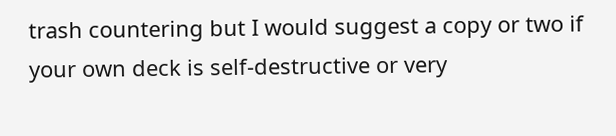trash countering but I would suggest a copy or two if your own deck is self-destructive or very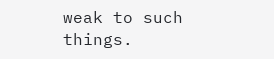weak to such things.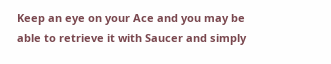Keep an eye on your Ace and you may be able to retrieve it with Saucer and simply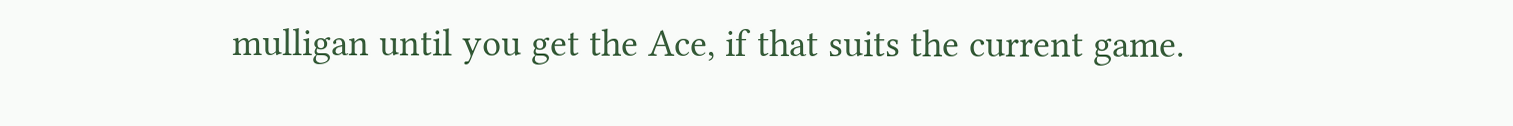mulligan until you get the Ace, if that suits the current game.